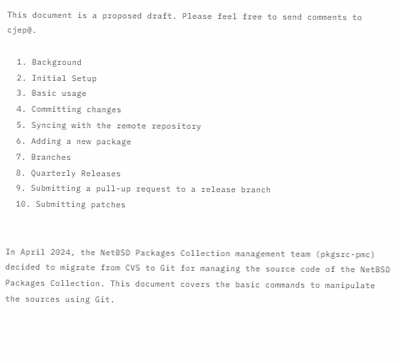This document is a proposed draft. Please feel free to send comments to cjep@.

  1. Background
  2. Initial Setup
  3. Basic usage
  4. Committing changes
  5. Syncing with the remote repository
  6. Adding a new package
  7. Branches
  8. Quarterly Releases
  9. Submitting a pull-up request to a release branch
  10. Submitting patches


In April 2024, the NetBSD Packages Collection management team (pkgsrc-pmc) decided to migrate from CVS to Git for managing the source code of the NetBSD Packages Collection. This document covers the basic commands to manipulate the sources using Git.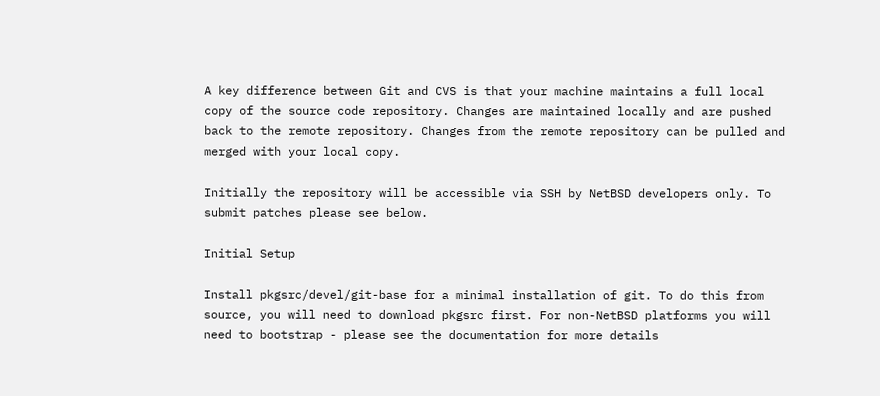A key difference between Git and CVS is that your machine maintains a full local copy of the source code repository. Changes are maintained locally and are pushed back to the remote repository. Changes from the remote repository can be pulled and merged with your local copy.

Initially the repository will be accessible via SSH by NetBSD developers only. To submit patches please see below.

Initial Setup

Install pkgsrc/devel/git-base for a minimal installation of git. To do this from source, you will need to download pkgsrc first. For non-NetBSD platforms you will need to bootstrap - please see the documentation for more details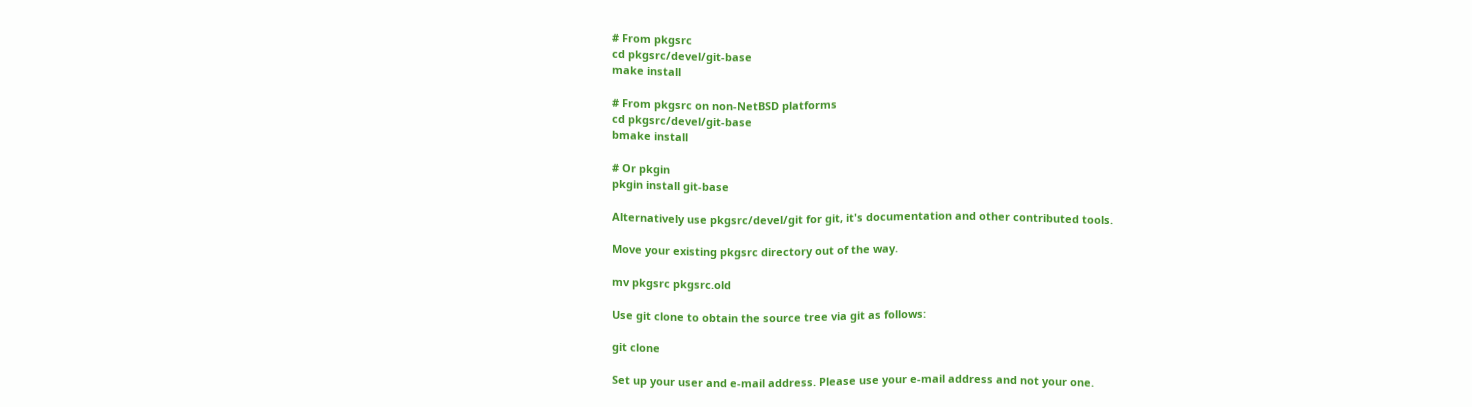# From pkgsrc
cd pkgsrc/devel/git-base
make install

# From pkgsrc on non-NetBSD platforms
cd pkgsrc/devel/git-base
bmake install

# Or pkgin
pkgin install git-base

Alternatively use pkgsrc/devel/git for git, it's documentation and other contributed tools.

Move your existing pkgsrc directory out of the way.

mv pkgsrc pkgsrc.old

Use git clone to obtain the source tree via git as follows:

git clone

Set up your user and e-mail address. Please use your e-mail address and not your one.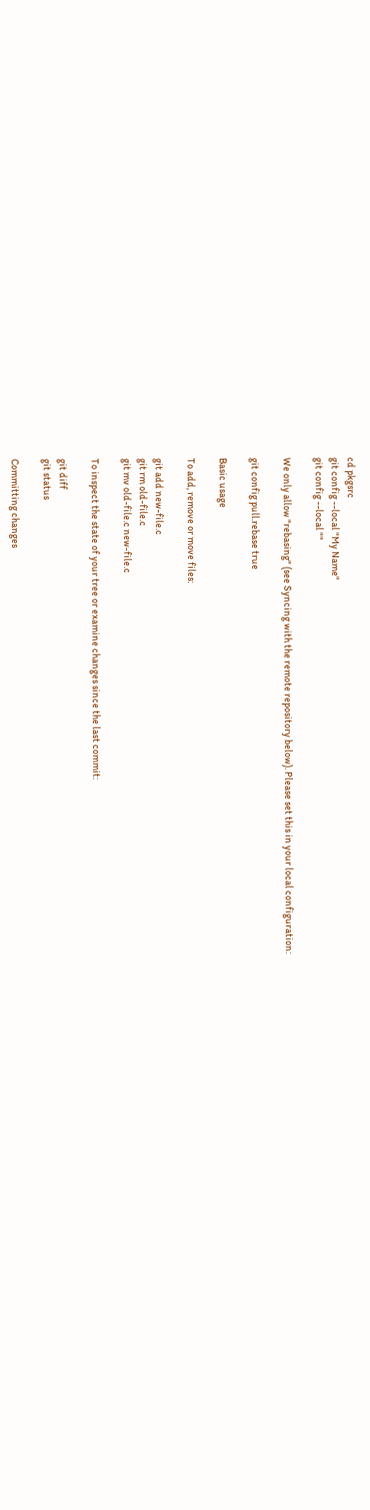cd pkgsrc
git config --local "My Name"
git config --local ""

We only allow "rebasing" (see Syncing with the remote repository below). Please set this in your local configuration:

git config pull.rebase true

Basic usage

To add, remove or move files:

git add new-file.c
git rm old-file.c
git mv old-file.c new-file.c

To inspect the state of your tree or examine changes since the last commit:

git diff
git status

Committing changes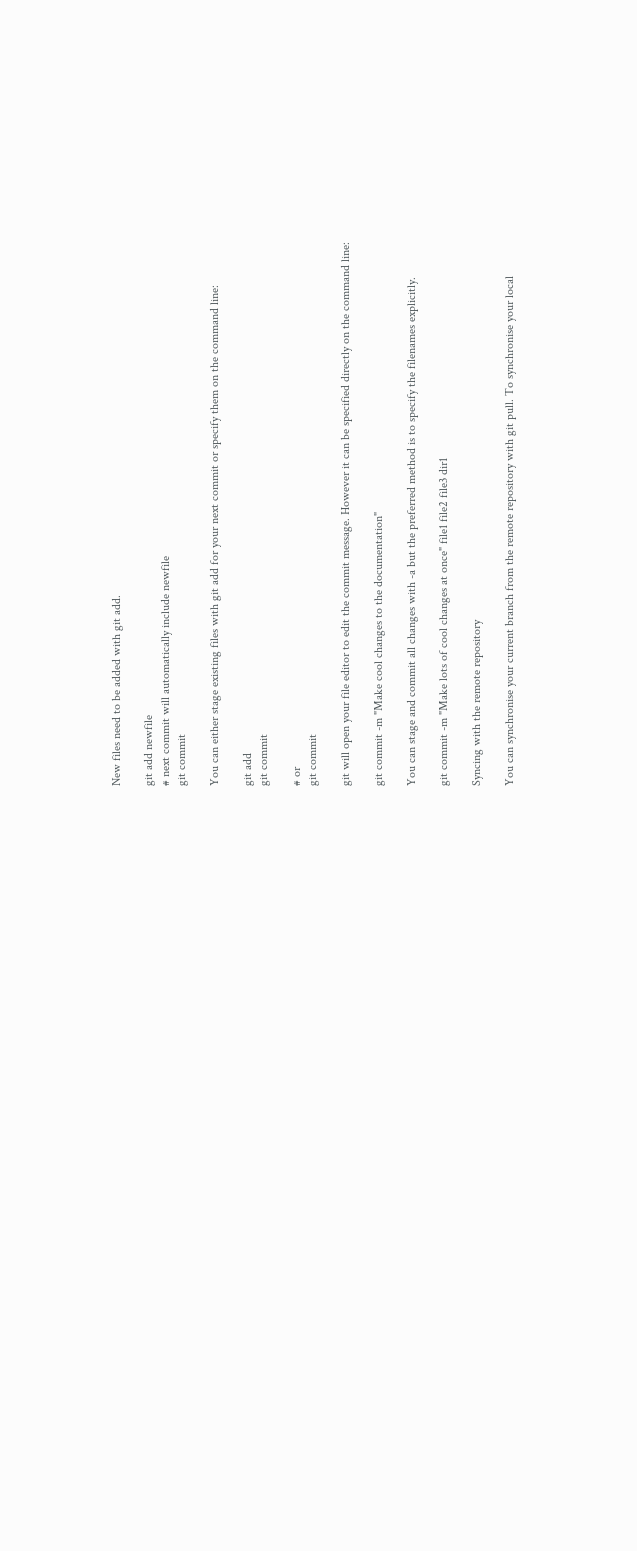New files need to be added with git add.

git add newfile
# next commit will automatically include newfile
git commit

You can either stage existing files with git add for your next commit or specify them on the command line:

git add
git commit

# or
git commit

git will open your file editor to edit the commit message. However it can be specified directly on the command line:

git commit -m "Make cool changes to the documentation"

You can stage and commit all changes with -a but the preferred method is to specify the filenames explicitly.

git commit -m "Make lots of cool changes at once" file1 file2 file3 dir1

Syncing with the remote repository

You can synchronise your current branch from the remote repository with git pull. To synchronise your local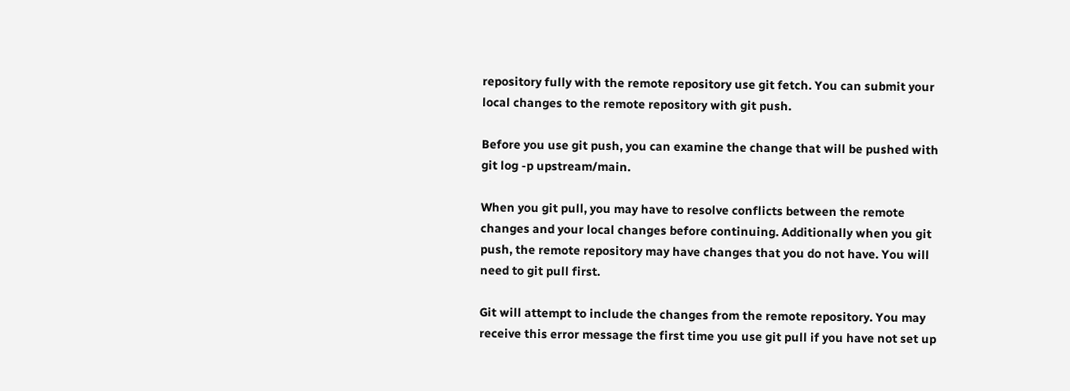repository fully with the remote repository use git fetch. You can submit your local changes to the remote repository with git push.

Before you use git push, you can examine the change that will be pushed with git log -p upstream/main.

When you git pull, you may have to resolve conflicts between the remote changes and your local changes before continuing. Additionally when you git push, the remote repository may have changes that you do not have. You will need to git pull first.

Git will attempt to include the changes from the remote repository. You may receive this error message the first time you use git pull if you have not set up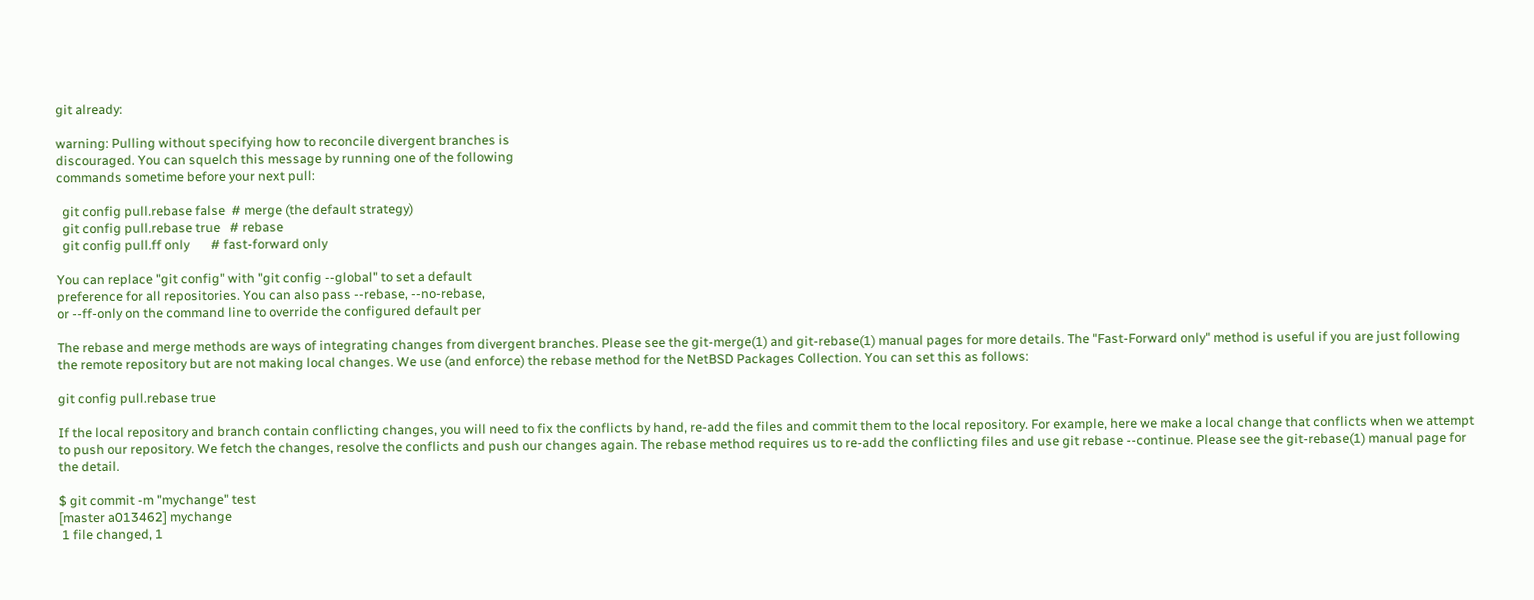git already:

warning: Pulling without specifying how to reconcile divergent branches is
discouraged. You can squelch this message by running one of the following
commands sometime before your next pull:

  git config pull.rebase false  # merge (the default strategy)
  git config pull.rebase true   # rebase
  git config pull.ff only       # fast-forward only

You can replace "git config" with "git config --global" to set a default
preference for all repositories. You can also pass --rebase, --no-rebase,
or --ff-only on the command line to override the configured default per

The rebase and merge methods are ways of integrating changes from divergent branches. Please see the git-merge(1) and git-rebase(1) manual pages for more details. The "Fast-Forward only" method is useful if you are just following the remote repository but are not making local changes. We use (and enforce) the rebase method for the NetBSD Packages Collection. You can set this as follows:

git config pull.rebase true

If the local repository and branch contain conflicting changes, you will need to fix the conflicts by hand, re-add the files and commit them to the local repository. For example, here we make a local change that conflicts when we attempt to push our repository. We fetch the changes, resolve the conflicts and push our changes again. The rebase method requires us to re-add the conflicting files and use git rebase --continue. Please see the git-rebase(1) manual page for the detail.

$ git commit -m "mychange" test
[master a013462] mychange
 1 file changed, 1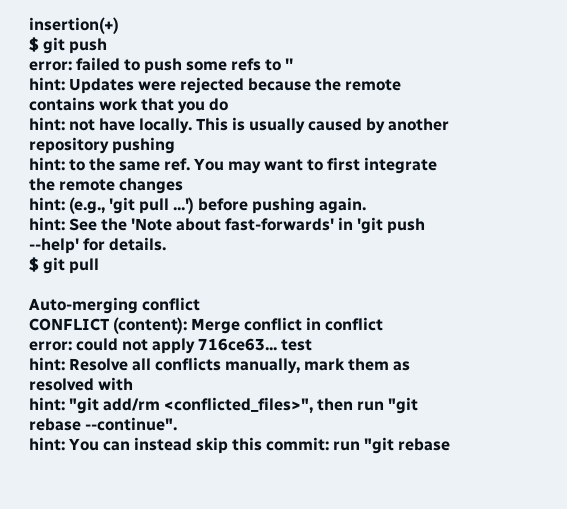insertion(+)
$ git push
error: failed to push some refs to ''
hint: Updates were rejected because the remote contains work that you do
hint: not have locally. This is usually caused by another repository pushing
hint: to the same ref. You may want to first integrate the remote changes
hint: (e.g., 'git pull ...') before pushing again.
hint: See the 'Note about fast-forwards' in 'git push --help' for details.
$ git pull

Auto-merging conflict
CONFLICT (content): Merge conflict in conflict
error: could not apply 716ce63... test
hint: Resolve all conflicts manually, mark them as resolved with
hint: "git add/rm <conflicted_files>", then run "git rebase --continue".
hint: You can instead skip this commit: run "git rebase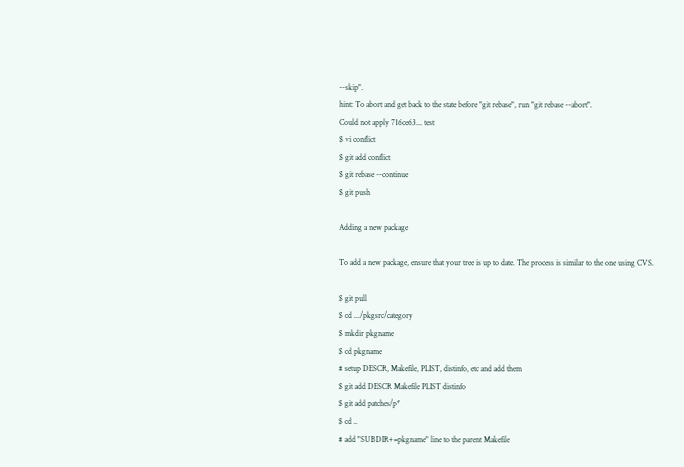--skip".
hint: To abort and get back to the state before "git rebase", run "git rebase --abort".
Could not apply 716ce63... test
$ vi conflict
$ git add conflict
$ git rebase --continue
$ git push

Adding a new package

To add a new package, ensure that your tree is up to date. The process is similar to the one using CVS.

$ git pull
$ cd .../pkgsrc/category
$ mkdir pkgname
$ cd pkgname
# setup DESCR, Makefile, PLIST, distinfo, etc and add them
$ git add DESCR Makefile PLIST distinfo
$ git add patches/p*
$ cd ..
# add "SUBDIR+=pkgname" line to the parent Makefile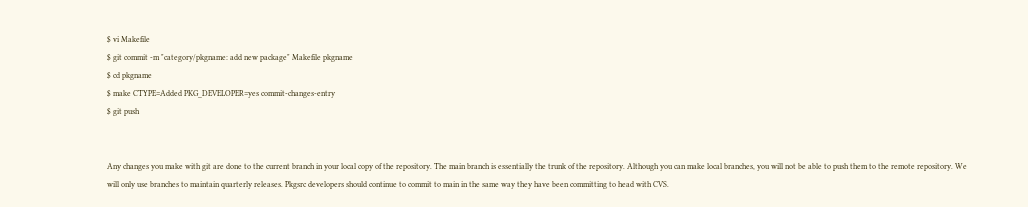$ vi Makefile
$ git commit -m "category/pkgname: add new package" Makefile pkgname
$ cd pkgname
$ make CTYPE=Added PKG_DEVELOPER=yes commit-changes-entry
$ git push


Any changes you make with git are done to the current branch in your local copy of the repository. The main branch is essentially the trunk of the repository. Although you can make local branches, you will not be able to push them to the remote repository. We will only use branches to maintain quarterly releases. Pkgsrc developers should continue to commit to main in the same way they have been committing to head with CVS.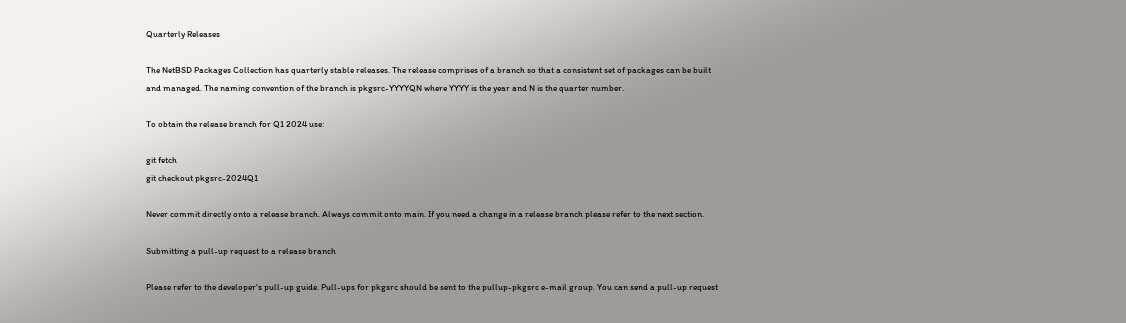Quarterly Releases

The NetBSD Packages Collection has quarterly stable releases. The release comprises of a branch so that a consistent set of packages can be built and managed. The naming convention of the branch is pkgsrc-YYYYQN where YYYY is the year and N is the quarter number.

To obtain the release branch for Q1 2024 use:

git fetch
git checkout pkgsrc-2024Q1

Never commit directly onto a release branch. Always commit onto main. If you need a change in a release branch please refer to the next section.

Submitting a pull-up request to a release branch

Please refer to the developer's pull-up guide. Pull-ups for pkgsrc should be sent to the pullup-pkgsrc e-mail group. You can send a pull-up request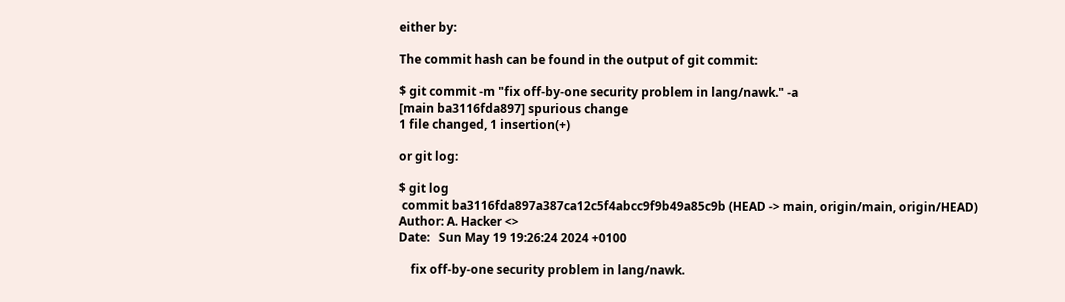either by:

The commit hash can be found in the output of git commit:

$ git commit -m "fix off-by-one security problem in lang/nawk." -a
[main ba3116fda897] spurious change
1 file changed, 1 insertion(+)

or git log:

$ git log
 commit ba3116fda897a387ca12c5f4abcc9f9b49a85c9b (HEAD -> main, origin/main, origin/HEAD)
Author: A. Hacker <>
Date:   Sun May 19 19:26:24 2024 +0100

    fix off-by-one security problem in lang/nawk.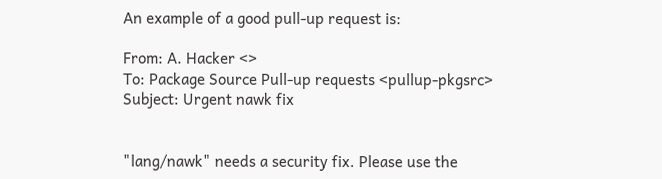An example of a good pull-up request is:

From: A. Hacker <>
To: Package Source Pull-up requests <pullup-pkgsrc>
Subject: Urgent nawk fix


"lang/nawk" needs a security fix. Please use the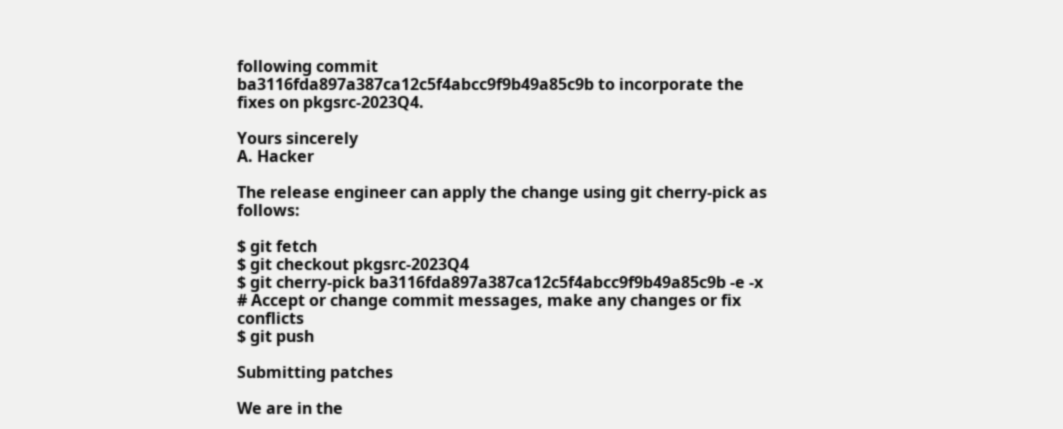following commit
ba3116fda897a387ca12c5f4abcc9f9b49a85c9b to incorporate the fixes on pkgsrc-2023Q4.

Yours sincerely
A. Hacker

The release engineer can apply the change using git cherry-pick as follows:

$ git fetch
$ git checkout pkgsrc-2023Q4
$ git cherry-pick ba3116fda897a387ca12c5f4abcc9f9b49a85c9b -e -x
# Accept or change commit messages, make any changes or fix conflicts
$ git push

Submitting patches

We are in the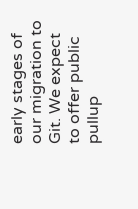early stages of our migration to Git. We expect to offer public pullup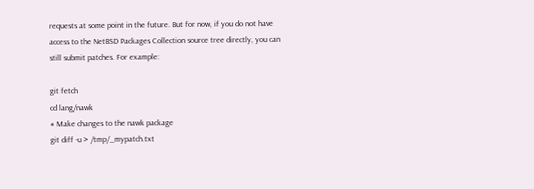requests at some point in the future. But for now, if you do not have access to the NetBSD Packages Collection source tree directly, you can still submit patches. For example:

git fetch
cd lang/nawk
# Make changes to the nawk package
git diff -u > /tmp/_mypatch.txt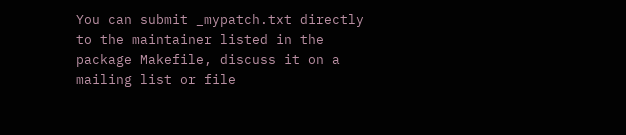You can submit _mypatch.txt directly to the maintainer listed in the package Makefile, discuss it on a mailing list or file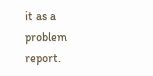it as a problem report.